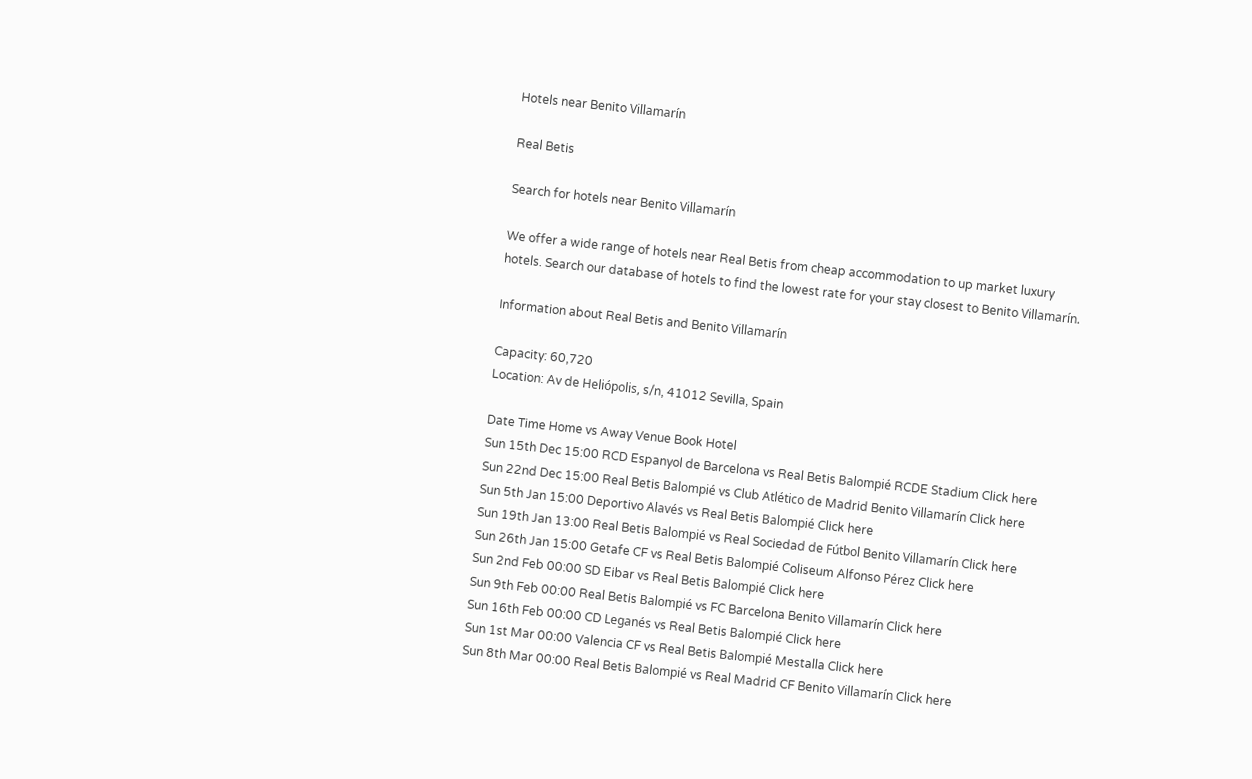Hotels near Benito Villamarín

Real Betis

Search for hotels near Benito Villamarín

We offer a wide range of hotels near Real Betis from cheap accommodation to up market luxury hotels. Search our database of hotels to find the lowest rate for your stay closest to Benito Villamarín.

Information about Real Betis and Benito Villamarín

Capacity: 60,720
Location: Av de Heliópolis, s/n, 41012 Sevilla, Spain

Date Time Home vs Away Venue Book Hotel
Sun 15th Dec 15:00 RCD Espanyol de Barcelona vs Real Betis Balompié RCDE Stadium Click here
Sun 22nd Dec 15:00 Real Betis Balompié vs Club Atlético de Madrid Benito Villamarín Click here
Sun 5th Jan 15:00 Deportivo Alavés vs Real Betis Balompié Click here
Sun 19th Jan 13:00 Real Betis Balompié vs Real Sociedad de Fútbol Benito Villamarín Click here
Sun 26th Jan 15:00 Getafe CF vs Real Betis Balompié Coliseum Alfonso Pérez Click here
Sun 2nd Feb 00:00 SD Eibar vs Real Betis Balompié Click here
Sun 9th Feb 00:00 Real Betis Balompié vs FC Barcelona Benito Villamarín Click here
Sun 16th Feb 00:00 CD Leganés vs Real Betis Balompié Click here
Sun 1st Mar 00:00 Valencia CF vs Real Betis Balompié Mestalla Click here
Sun 8th Mar 00:00 Real Betis Balompié vs Real Madrid CF Benito Villamarín Click here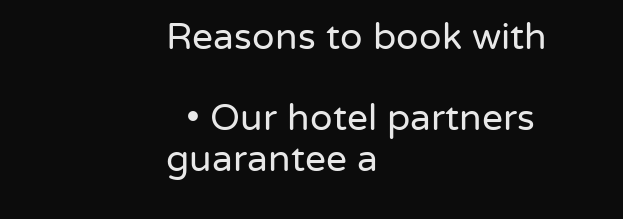Reasons to book with

  • Our hotel partners guarantee a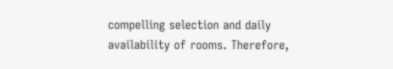compelling selection and daily availability of rooms. Therefore,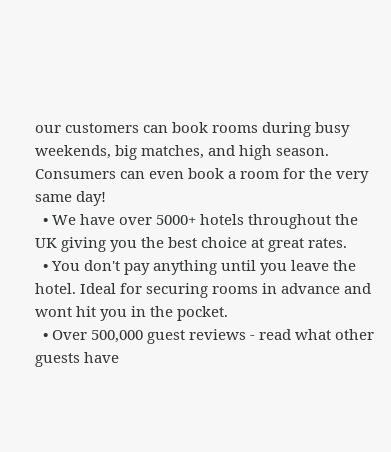our customers can book rooms during busy weekends, big matches, and high season. Consumers can even book a room for the very same day!
  • We have over 5000+ hotels throughout the UK giving you the best choice at great rates.
  • You don't pay anything until you leave the hotel. Ideal for securing rooms in advance and wont hit you in the pocket.
  • Over 500,000 guest reviews - read what other guests have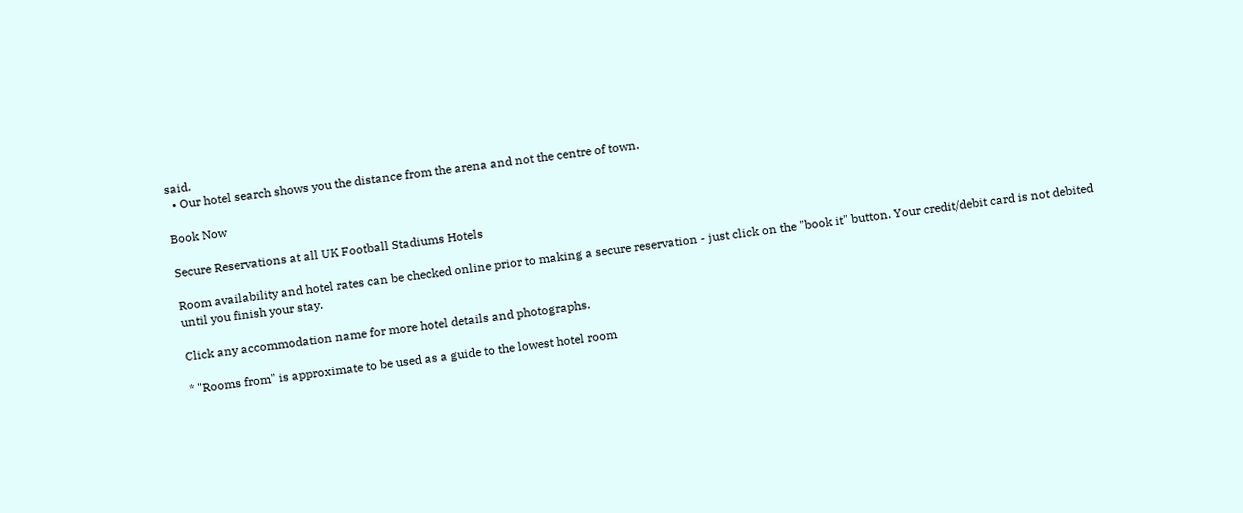said.
  • Our hotel search shows you the distance from the arena and not the centre of town.

Book Now

Secure Reservations at all UK Football Stadiums Hotels

Room availability and hotel rates can be checked online prior to making a secure reservation - just click on the "book it" button. Your credit/debit card is not debited until you finish your stay.

Click any accommodation name for more hotel details and photographs.

* "Rooms from" is approximate to be used as a guide to the lowest hotel room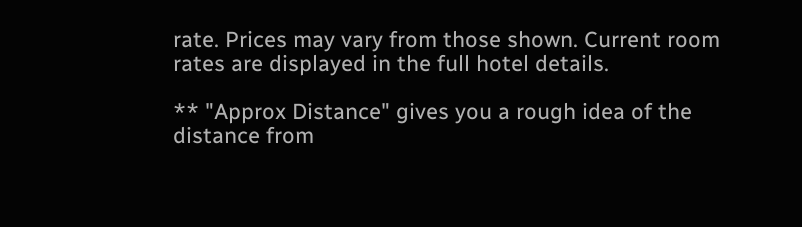rate. Prices may vary from those shown. Current room rates are displayed in the full hotel details.

** "Approx Distance" gives you a rough idea of the distance from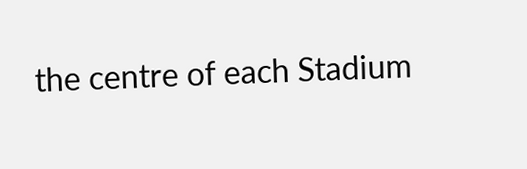the centre of each Stadium